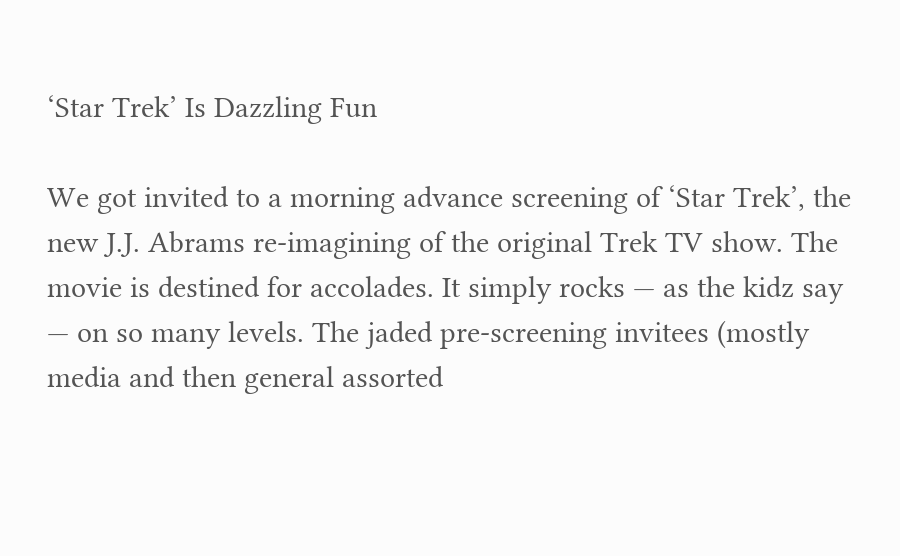‘Star Trek’ Is Dazzling Fun

We got invited to a morning advance screening of ‘Star Trek’, the new J.J. Abrams re-imagining of the original Trek TV show. The movie is destined for accolades. It simply rocks — as the kidz say — on so many levels. The jaded pre-screening invitees (mostly media and then general assorted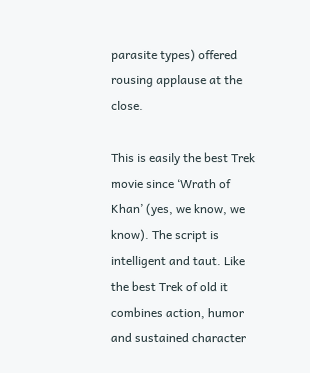parasite types) offered rousing applause at the close.

This is easily the best Trek movie since ‘Wrath of Khan’ (yes, we know, we know). The script is intelligent and taut. Like the best Trek of old it combines action, humor and sustained character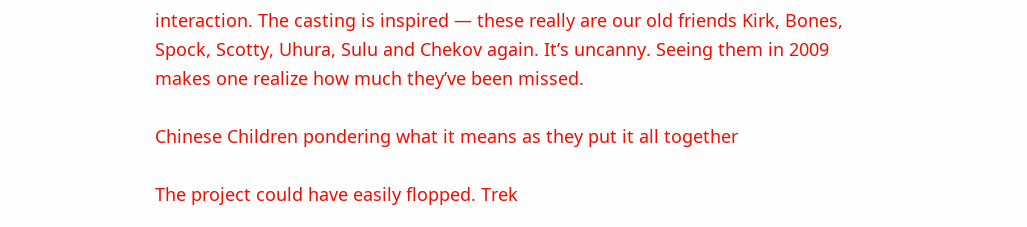interaction. The casting is inspired — these really are our old friends Kirk, Bones, Spock, Scotty, Uhura, Sulu and Chekov again. It’s uncanny. Seeing them in 2009 makes one realize how much they’ve been missed.

Chinese Children pondering what it means as they put it all together

The project could have easily flopped. Trek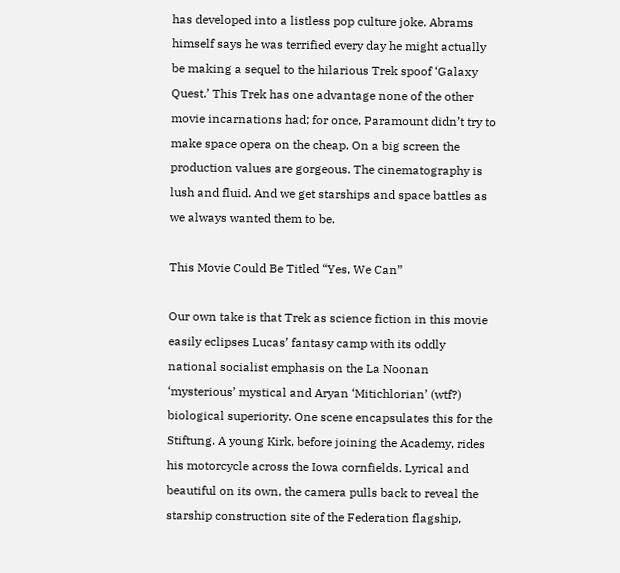has developed into a listless pop culture joke. Abrams himself says he was terrified every day he might actually be making a sequel to the hilarious Trek spoof ‘Galaxy Quest.’ This Trek has one advantage none of the other movie incarnations had; for once, Paramount didn’t try to make space opera on the cheap. On a big screen the production values are gorgeous. The cinematography is lush and fluid. And we get starships and space battles as we always wanted them to be.

This Movie Could Be Titled “Yes, We Can”

Our own take is that Trek as science fiction in this movie easily eclipses Lucas’ fantasy camp with its oddly national socialist emphasis on the La Noonan ‘mysterious’ mystical and Aryan ‘Mitichlorian’ (wtf?) biological superiority. One scene encapsulates this for the Stiftung. A young Kirk, before joining the Academy, rides his motorcycle across the Iowa cornfields. Lyrical and beautiful on its own, the camera pulls back to reveal the starship construction site of the Federation flagship,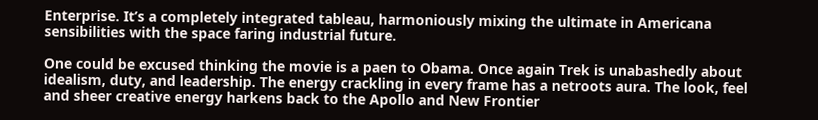Enterprise. It’s a completely integrated tableau, harmoniously mixing the ultimate in Americana sensibilities with the space faring industrial future.

One could be excused thinking the movie is a paen to Obama. Once again Trek is unabashedly about idealism, duty, and leadership. The energy crackling in every frame has a netroots aura. The look, feel and sheer creative energy harkens back to the Apollo and New Frontier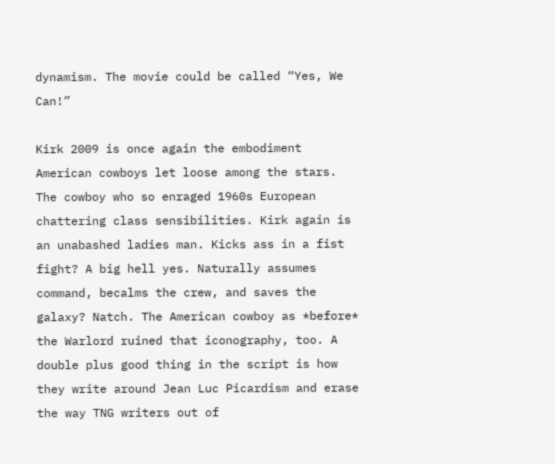dynamism. The movie could be called “Yes, We Can!”

Kirk 2009 is once again the embodiment American cowboys let loose among the stars. The cowboy who so enraged 1960s European chattering class sensibilities. Kirk again is an unabashed ladies man. Kicks ass in a fist fight? A big hell yes. Naturally assumes command, becalms the crew, and saves the galaxy? Natch. The American cowboy as *before* the Warlord ruined that iconography, too. A double plus good thing in the script is how they write around Jean Luc Picardism and erase the way TNG writers out of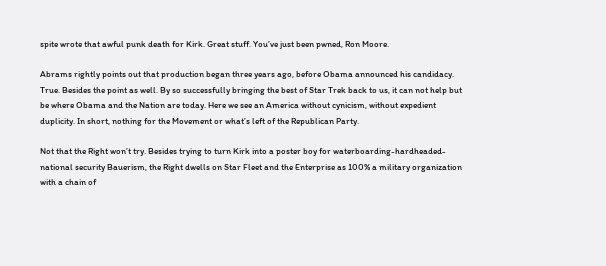spite wrote that awful punk death for Kirk. Great stuff. You’ve just been pwned, Ron Moore.

Abrams rightly points out that production began three years ago, before Obama announced his candidacy. True. Besides the point as well. By so successfully bringing the best of Star Trek back to us, it can not help but be where Obama and the Nation are today. Here we see an America without cynicism, without expedient duplicity. In short, nothing for the Movement or what’s left of the Republican Party.

Not that the Right won’t try. Besides trying to turn Kirk into a poster boy for waterboarding-hardheaded-national security Bauerism, the Right dwells on Star Fleet and the Enterprise as 100% a military organization with a chain of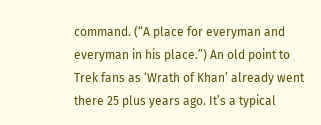command. (“A place for everyman and everyman in his place.”) An old point to Trek fans as ‘Wrath of Khan’ already went there 25 plus years ago. It’s a typical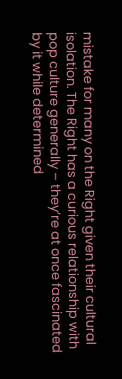mistake for many on the Right given their cultural isolation. The Right has a curious relationship with pop culture generally – they’re at once fascinated by it while determined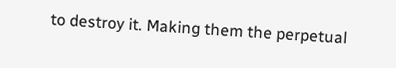to destroy it. Making them the perpetual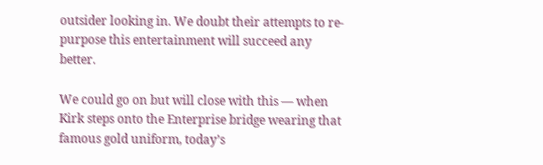outsider looking in. We doubt their attempts to re-purpose this entertainment will succeed any better.

We could go on but will close with this — when Kirk steps onto the Enterprise bridge wearing that famous gold uniform, today’s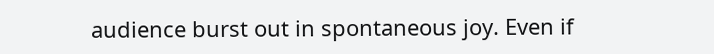audience burst out in spontaneous joy. Even if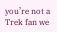you’re not a Trek fan we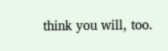think you will, too.